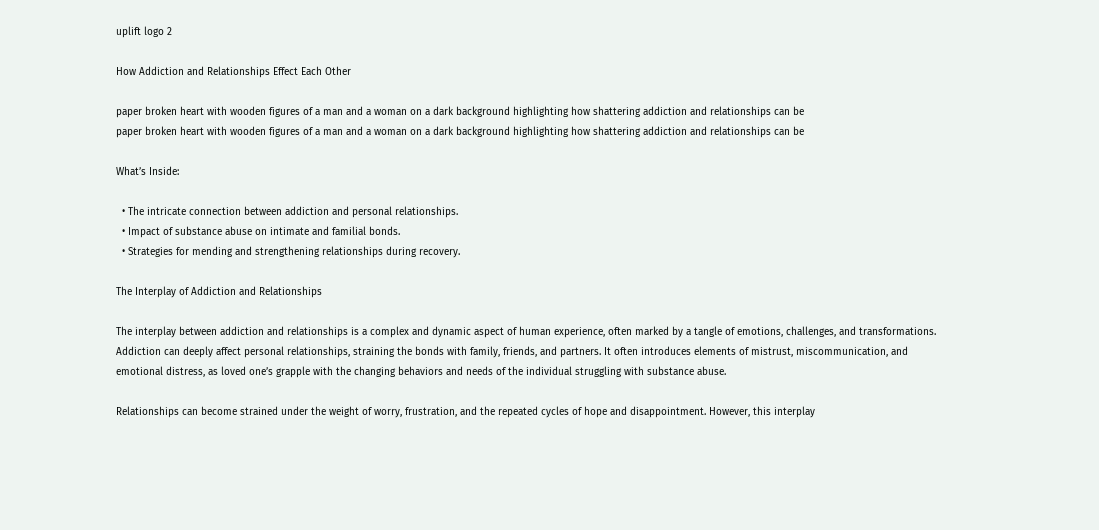uplift logo 2

How Addiction and Relationships Effect Each Other

paper broken heart with wooden figures of a man and a woman on a dark background highlighting how shattering addiction and relationships can be
paper broken heart with wooden figures of a man and a woman on a dark background highlighting how shattering addiction and relationships can be

What’s Inside:

  • The intricate connection between addiction and personal relationships.
  • Impact of substance abuse on intimate and familial bonds.
  • Strategies for mending and strengthening relationships during recovery.

The Interplay of Addiction and Relationships

The interplay between addiction and relationships is a complex and dynamic aspect of human experience, often marked by a tangle of emotions, challenges, and transformations. Addiction can deeply affect personal relationships, straining the bonds with family, friends, and partners. It often introduces elements of mistrust, miscommunication, and emotional distress, as loved one’s grapple with the changing behaviors and needs of the individual struggling with substance abuse.

Relationships can become strained under the weight of worry, frustration, and the repeated cycles of hope and disappointment. However, this interplay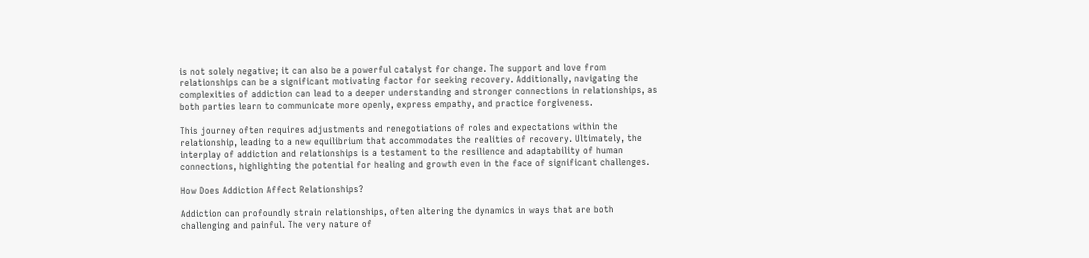is not solely negative; it can also be a powerful catalyst for change. The support and love from relationships can be a significant motivating factor for seeking recovery. Additionally, navigating the complexities of addiction can lead to a deeper understanding and stronger connections in relationships, as both parties learn to communicate more openly, express empathy, and practice forgiveness.

This journey often requires adjustments and renegotiations of roles and expectations within the relationship, leading to a new equilibrium that accommodates the realities of recovery. Ultimately, the interplay of addiction and relationships is a testament to the resilience and adaptability of human connections, highlighting the potential for healing and growth even in the face of significant challenges.

How Does Addiction Affect Relationships?

Addiction can profoundly strain relationships, often altering the dynamics in ways that are both challenging and painful. The very nature of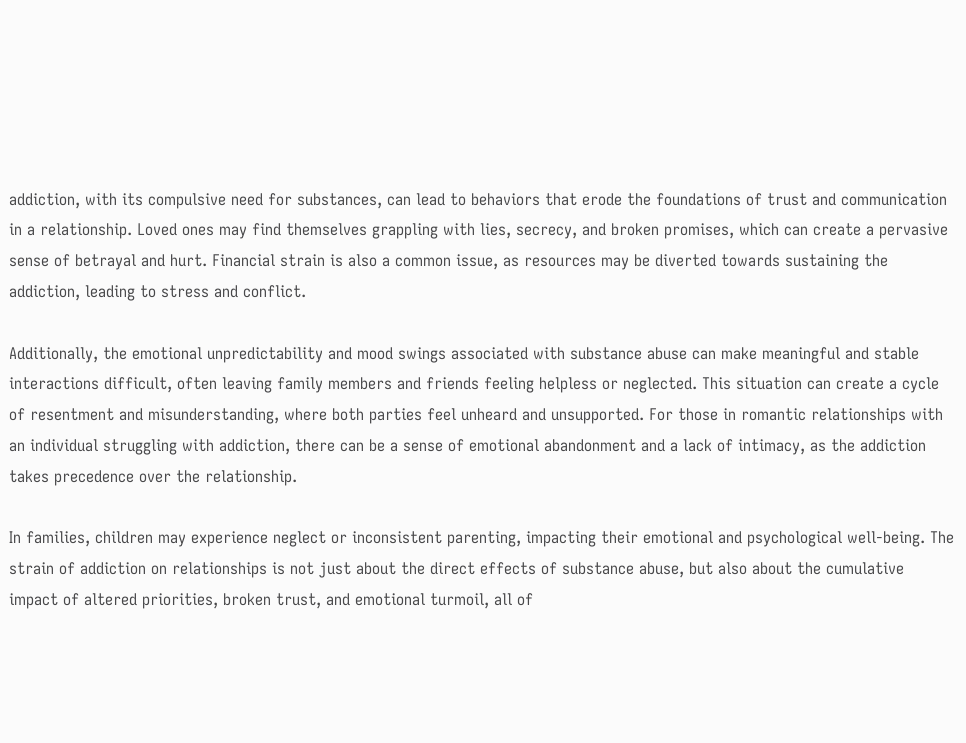addiction, with its compulsive need for substances, can lead to behaviors that erode the foundations of trust and communication in a relationship. Loved ones may find themselves grappling with lies, secrecy, and broken promises, which can create a pervasive sense of betrayal and hurt. Financial strain is also a common issue, as resources may be diverted towards sustaining the addiction, leading to stress and conflict.

Additionally, the emotional unpredictability and mood swings associated with substance abuse can make meaningful and stable interactions difficult, often leaving family members and friends feeling helpless or neglected. This situation can create a cycle of resentment and misunderstanding, where both parties feel unheard and unsupported. For those in romantic relationships with an individual struggling with addiction, there can be a sense of emotional abandonment and a lack of intimacy, as the addiction takes precedence over the relationship.

In families, children may experience neglect or inconsistent parenting, impacting their emotional and psychological well-being. The strain of addiction on relationships is not just about the direct effects of substance abuse, but also about the cumulative impact of altered priorities, broken trust, and emotional turmoil, all of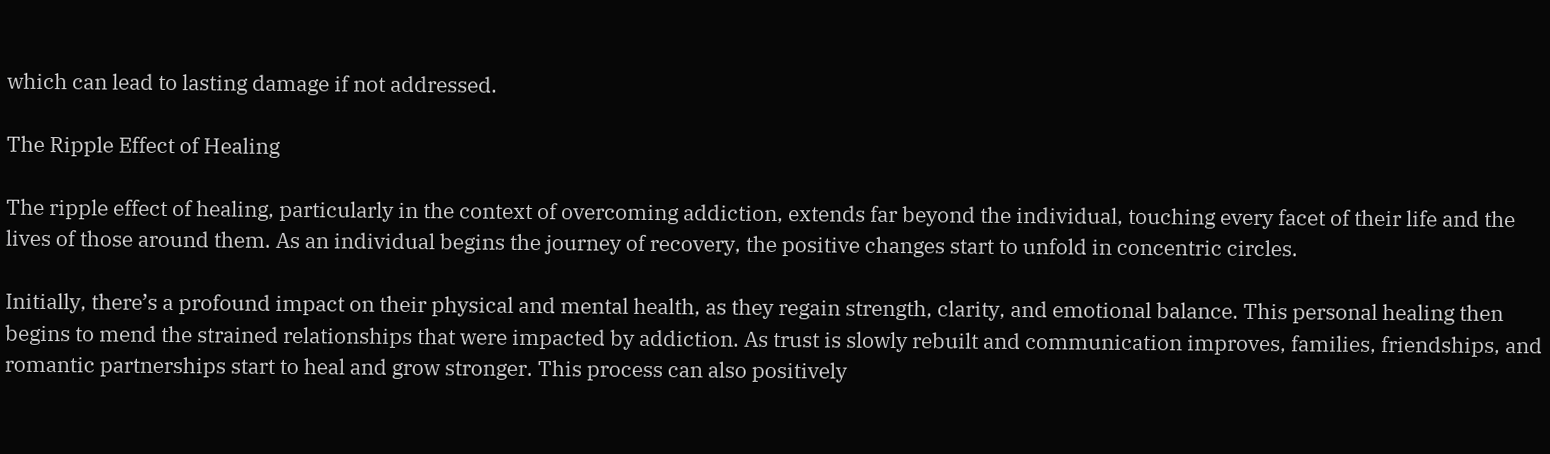which can lead to lasting damage if not addressed.

The Ripple Effect of Healing

The ripple effect of healing, particularly in the context of overcoming addiction, extends far beyond the individual, touching every facet of their life and the lives of those around them. As an individual begins the journey of recovery, the positive changes start to unfold in concentric circles.

Initially, there’s a profound impact on their physical and mental health, as they regain strength, clarity, and emotional balance. This personal healing then begins to mend the strained relationships that were impacted by addiction. As trust is slowly rebuilt and communication improves, families, friendships, and romantic partnerships start to heal and grow stronger. This process can also positively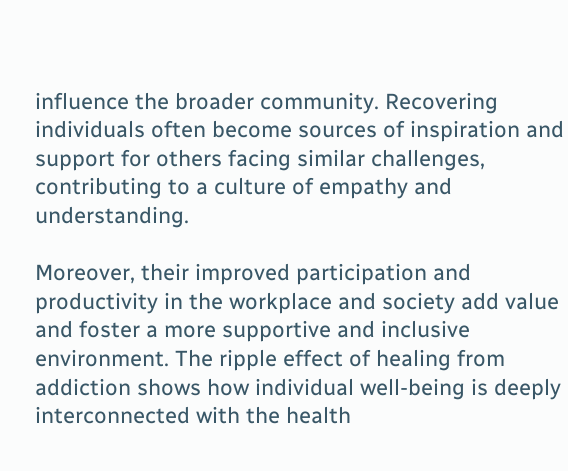influence the broader community. Recovering individuals often become sources of inspiration and support for others facing similar challenges, contributing to a culture of empathy and understanding.

Moreover, their improved participation and productivity in the workplace and society add value and foster a more supportive and inclusive environment. The ripple effect of healing from addiction shows how individual well-being is deeply interconnected with the health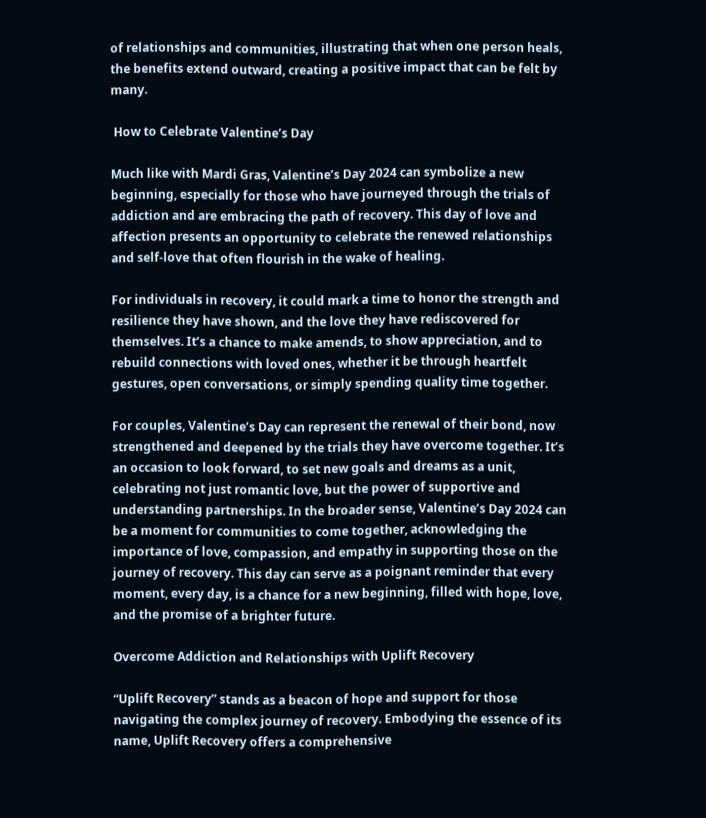of relationships and communities, illustrating that when one person heals, the benefits extend outward, creating a positive impact that can be felt by many.

 How to Celebrate Valentine’s Day

Much like with Mardi Gras, Valentine’s Day 2024 can symbolize a new beginning, especially for those who have journeyed through the trials of addiction and are embracing the path of recovery. This day of love and affection presents an opportunity to celebrate the renewed relationships and self-love that often flourish in the wake of healing.

For individuals in recovery, it could mark a time to honor the strength and resilience they have shown, and the love they have rediscovered for themselves. It’s a chance to make amends, to show appreciation, and to rebuild connections with loved ones, whether it be through heartfelt gestures, open conversations, or simply spending quality time together.

For couples, Valentine’s Day can represent the renewal of their bond, now strengthened and deepened by the trials they have overcome together. It’s an occasion to look forward, to set new goals and dreams as a unit, celebrating not just romantic love, but the power of supportive and understanding partnerships. In the broader sense, Valentine’s Day 2024 can be a moment for communities to come together, acknowledging the importance of love, compassion, and empathy in supporting those on the journey of recovery. This day can serve as a poignant reminder that every moment, every day, is a chance for a new beginning, filled with hope, love, and the promise of a brighter future.

Overcome Addiction and Relationships with Uplift Recovery

“Uplift Recovery” stands as a beacon of hope and support for those navigating the complex journey of recovery. Embodying the essence of its name, Uplift Recovery offers a comprehensive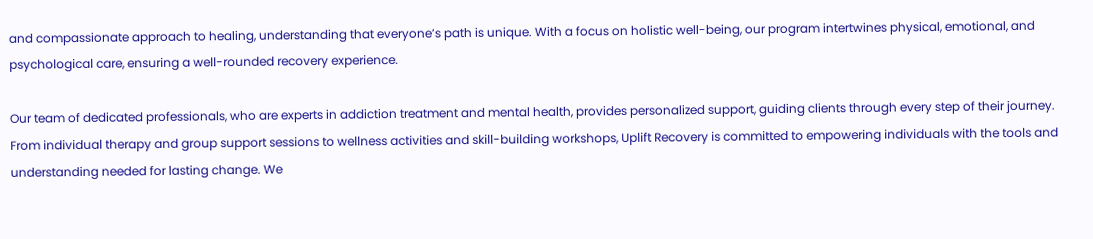and compassionate approach to healing, understanding that everyone’s path is unique. With a focus on holistic well-being, our program intertwines physical, emotional, and psychological care, ensuring a well-rounded recovery experience.

Our team of dedicated professionals, who are experts in addiction treatment and mental health, provides personalized support, guiding clients through every step of their journey. From individual therapy and group support sessions to wellness activities and skill-building workshops, Uplift Recovery is committed to empowering individuals with the tools and understanding needed for lasting change. We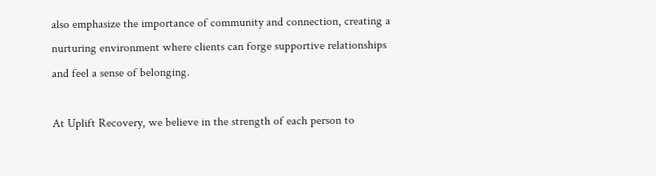also emphasize the importance of community and connection, creating a nurturing environment where clients can forge supportive relationships and feel a sense of belonging.

At Uplift Recovery, we believe in the strength of each person to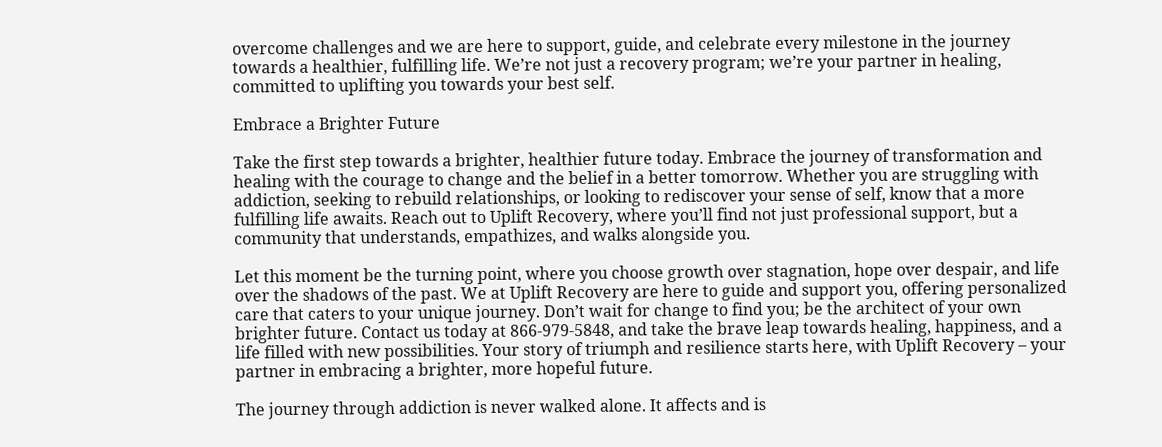overcome challenges and we are here to support, guide, and celebrate every milestone in the journey towards a healthier, fulfilling life. We’re not just a recovery program; we’re your partner in healing, committed to uplifting you towards your best self.

Embrace a Brighter Future

Take the first step towards a brighter, healthier future today. Embrace the journey of transformation and healing with the courage to change and the belief in a better tomorrow. Whether you are struggling with addiction, seeking to rebuild relationships, or looking to rediscover your sense of self, know that a more fulfilling life awaits. Reach out to Uplift Recovery, where you’ll find not just professional support, but a community that understands, empathizes, and walks alongside you.

Let this moment be the turning point, where you choose growth over stagnation, hope over despair, and life over the shadows of the past. We at Uplift Recovery are here to guide and support you, offering personalized care that caters to your unique journey. Don’t wait for change to find you; be the architect of your own brighter future. Contact us today at 866-979-5848, and take the brave leap towards healing, happiness, and a life filled with new possibilities. Your story of triumph and resilience starts here, with Uplift Recovery – your partner in embracing a brighter, more hopeful future.

The journey through addiction is never walked alone. It affects and is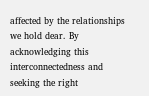affected by the relationships we hold dear. By acknowledging this interconnectedness and seeking the right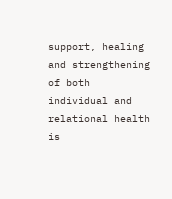support, healing and strengthening of both individual and relational health is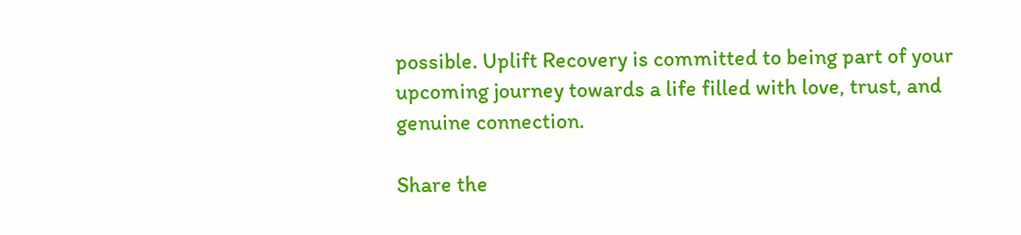possible. Uplift Recovery is committed to being part of your upcoming journey towards a life filled with love, trust, and genuine connection.

Share the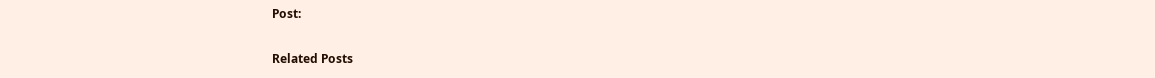Post:

Related Posts